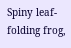Spiny leaf-folding frog,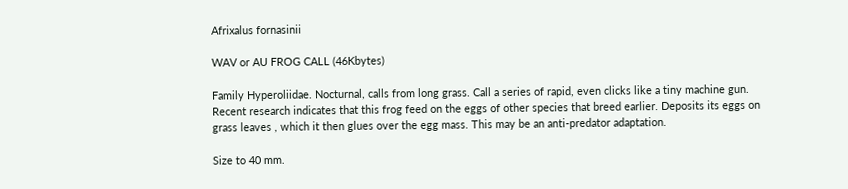Afrixalus fornasinii

WAV or AU FROG CALL (46Kbytes)

Family Hyperoliidae. Nocturnal, calls from long grass. Call a series of rapid, even clicks like a tiny machine gun. Recent research indicates that this frog feed on the eggs of other species that breed earlier. Deposits its eggs on grass leaves , which it then glues over the egg mass. This may be an anti-predator adaptation.

Size to 40 mm.